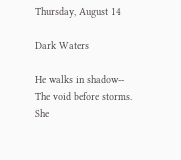Thursday, August 14

Dark Waters

He walks in shadow--
The void before storms.
She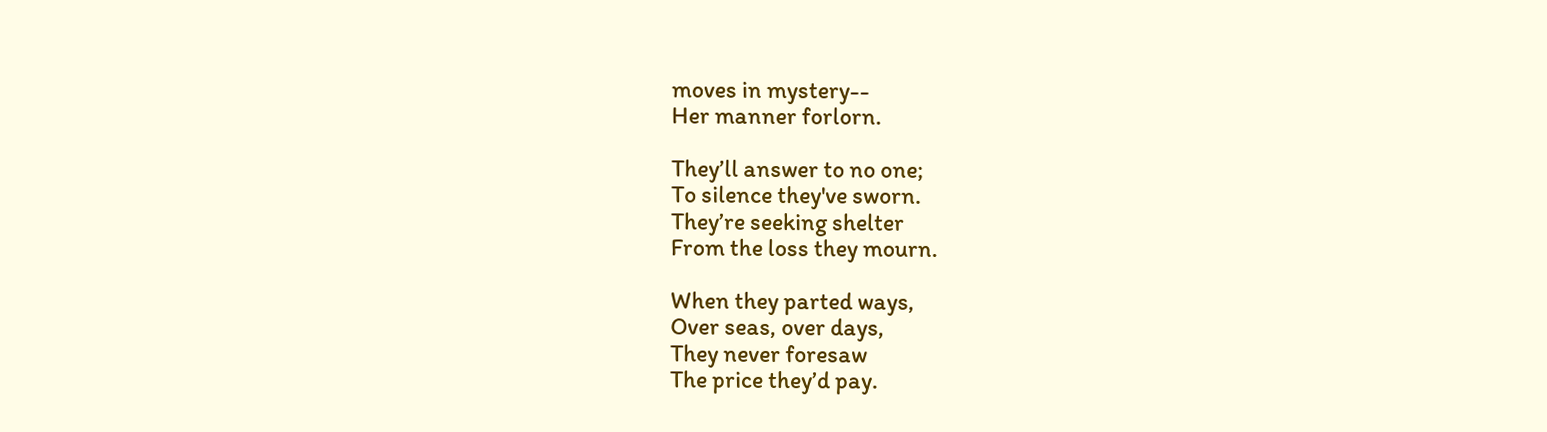moves in mystery--
Her manner forlorn.

They’ll answer to no one;
To silence they've sworn.
They’re seeking shelter
From the loss they mourn.

When they parted ways,
Over seas, over days,
They never foresaw
The price they’d pay.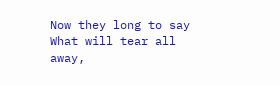Now they long to say
What will tear all away,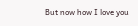But now how I love you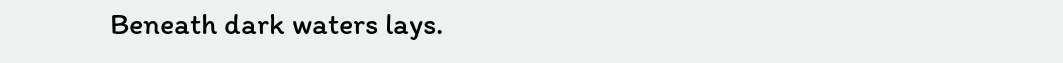Beneath dark waters lays.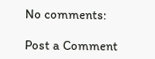No comments:

Post a Comment